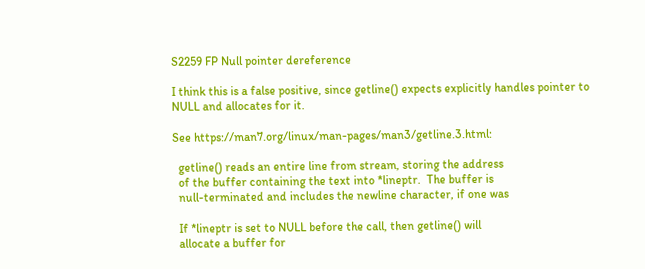S2259 FP Null pointer dereference

I think this is a false positive, since getline() expects explicitly handles pointer to NULL and allocates for it.

See https://man7.org/linux/man-pages/man3/getline.3.html:

  getline() reads an entire line from stream, storing the address
  of the buffer containing the text into *lineptr.  The buffer is
  null-terminated and includes the newline character, if one was

  If *lineptr is set to NULL before the call, then getline() will
  allocate a buffer for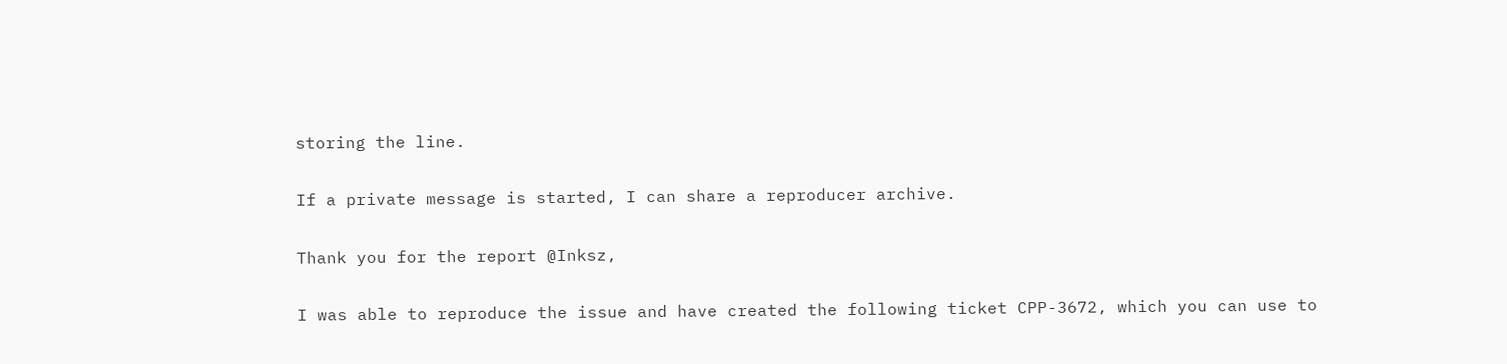storing the line.

If a private message is started, I can share a reproducer archive.

Thank you for the report @Inksz,

I was able to reproduce the issue and have created the following ticket CPP-3672, which you can use to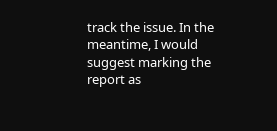track the issue. In the meantime, I would suggest marking the report as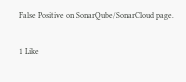False Positive on SonarQube/SonarCloud page.

1 Like